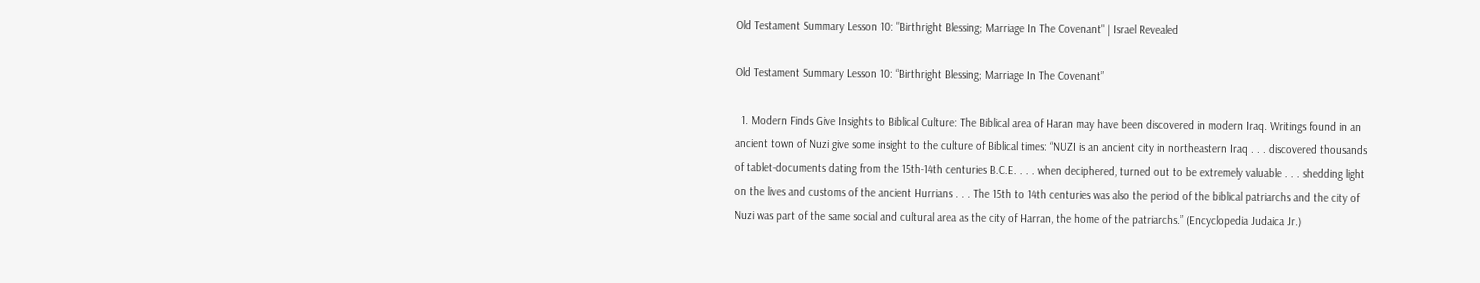Old Testament Summary Lesson 10: "Birthright Blessing; Marriage In The Covenant" | Israel Revealed

Old Testament Summary Lesson 10: “Birthright Blessing; Marriage In The Covenant”

  1. Modern Finds Give Insights to Biblical Culture: The Biblical area of Haran may have been discovered in modern Iraq. Writings found in an ancient town of Nuzi give some insight to the culture of Biblical times: “NUZI is an ancient city in northeastern Iraq . . . discovered thousands of tablet-documents dating from the 15th-14th centuries B.C.E. . . . when deciphered, turned out to be extremely valuable . . . shedding light on the lives and customs of the ancient Hurrians . . . The 15th to 14th centuries was also the period of the biblical patriarchs and the city of Nuzi was part of the same social and cultural area as the city of Harran, the home of the patriarchs.” (Encyclopedia Judaica Jr.)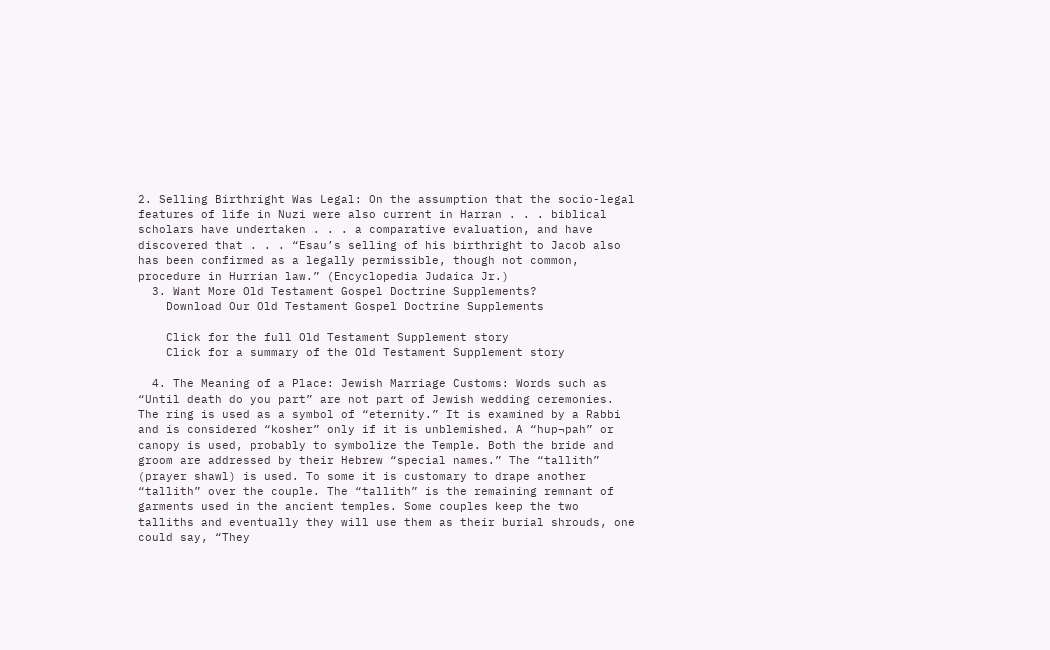2. Selling Birthright Was Legal: On the assumption that the socio-legal features of life in Nuzi were also current in Harran . . . biblical scholars have undertaken . . . a comparative evaluation, and have discovered that . . . “Esau’s selling of his birthright to Jacob also has been confirmed as a legally permissible, though not common, procedure in Hurrian law.” (Encyclopedia Judaica Jr.)
  3. Want More Old Testament Gospel Doctrine Supplements?
    Download Our Old Testament Gospel Doctrine Supplements

    Click for the full Old Testament Supplement story
    Click for a summary of the Old Testament Supplement story

  4. The Meaning of a Place: Jewish Marriage Customs: Words such as “Until death do you part” are not part of Jewish wedding ceremonies. The ring is used as a symbol of “eternity.” It is examined by a Rabbi and is considered “kosher” only if it is unblemished. A “hup¬pah” or canopy is used, probably to symbolize the Temple. Both the bride and groom are addressed by their Hebrew “special names.” The “tallith” (prayer shawl) is used. To some it is customary to drape another “tallith” over the couple. The “tallith” is the remaining remnant of garments used in the ancient temples. Some couples keep the two talliths and eventually they will use them as their burial shrouds, one could say, “They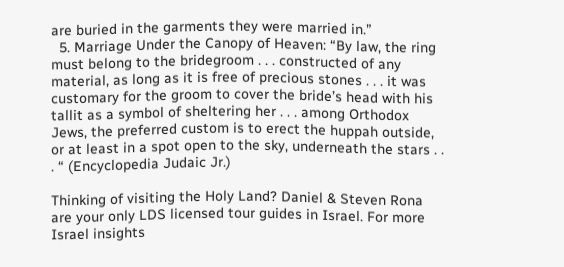are buried in the garments they were married in.”
  5. Marriage Under the Canopy of Heaven: “By law, the ring must belong to the bridegroom . . . constructed of any material, as long as it is free of precious stones . . . it was customary for the groom to cover the bride’s head with his tallit as a symbol of sheltering her . . . among Orthodox Jews, the preferred custom is to erect the huppah outside, or at least in a spot open to the sky, underneath the stars . . . “ (Encyclopedia Judaic Jr.)

Thinking of visiting the Holy Land? Daniel & Steven Rona are your only LDS licensed tour guides in Israel. For more Israel insights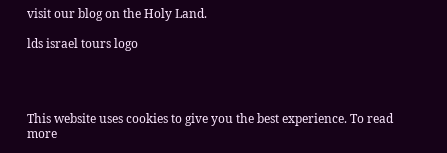visit our blog on the Holy Land.

lds israel tours logo




This website uses cookies to give you the best experience. To read more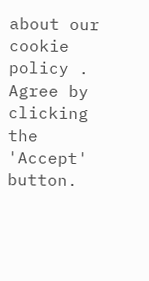about our cookie policy . Agree by clicking the 'Accept' button.